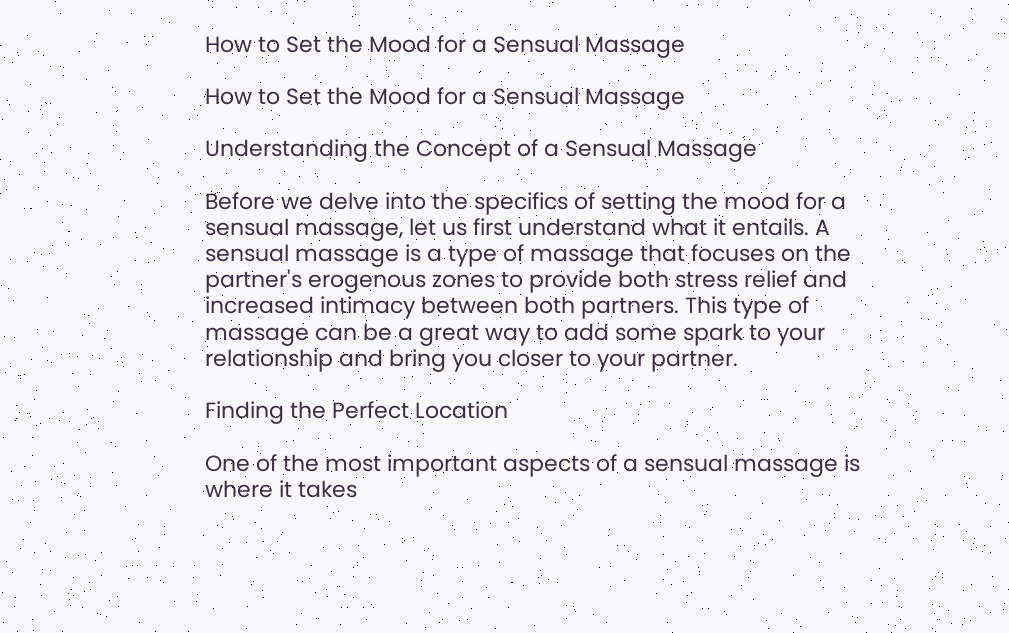How to Set the Mood for a Sensual Massage

How to Set the Mood for a Sensual Massage

Understanding the Concept of a Sensual Massage

Before we delve into the specifics of setting the mood for a sensual massage, let us first understand what it entails. A sensual massage is a type of massage that focuses on the partner's erogenous zones to provide both stress relief and increased intimacy between both partners. This type of massage can be a great way to add some spark to your relationship and bring you closer to your partner.

Finding the Perfect Location

One of the most important aspects of a sensual massage is where it takes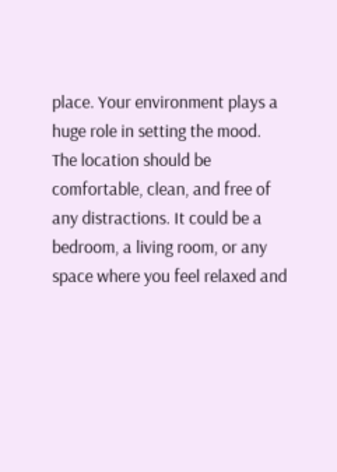place. Your environment plays a huge role in setting the mood. The location should be comfortable, clean, and free of any distractions. It could be a bedroom, a living room, or any space where you feel relaxed and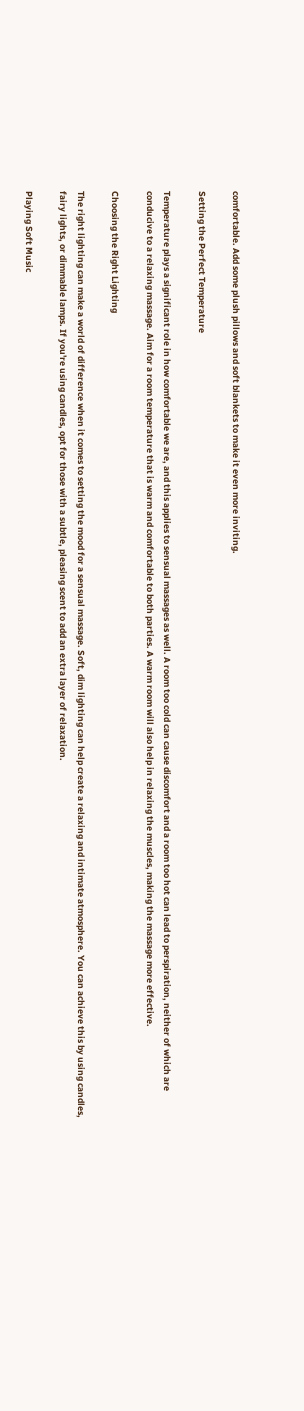comfortable. Add some plush pillows and soft blankets to make it even more inviting.

Setting the Perfect Temperature

Temperature plays a significant role in how comfortable we are, and this applies to sensual massages as well. A room too cold can cause discomfort and a room too hot can lead to perspiration, neither of which are conducive to a relaxing massage. Aim for a room temperature that is warm and comfortable to both parties. A warm room will also help in relaxing the muscles, making the massage more effective.

Choosing the Right Lighting

The right lighting can make a world of difference when it comes to setting the mood for a sensual massage. Soft, dim lighting can help create a relaxing and intimate atmosphere. You can achieve this by using candles, fairy lights, or dimmable lamps. If you're using candles, opt for those with a subtle, pleasing scent to add an extra layer of relaxation.

Playing Soft Music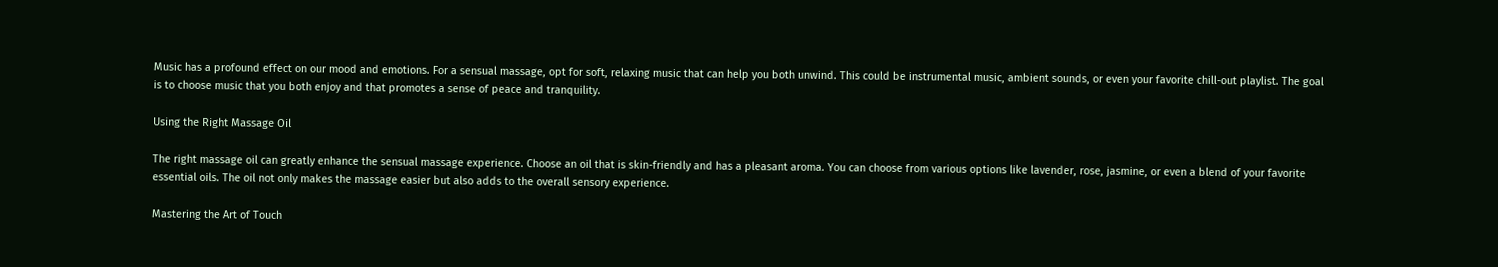Music has a profound effect on our mood and emotions. For a sensual massage, opt for soft, relaxing music that can help you both unwind. This could be instrumental music, ambient sounds, or even your favorite chill-out playlist. The goal is to choose music that you both enjoy and that promotes a sense of peace and tranquility.

Using the Right Massage Oil

The right massage oil can greatly enhance the sensual massage experience. Choose an oil that is skin-friendly and has a pleasant aroma. You can choose from various options like lavender, rose, jasmine, or even a blend of your favorite essential oils. The oil not only makes the massage easier but also adds to the overall sensory experience.

Mastering the Art of Touch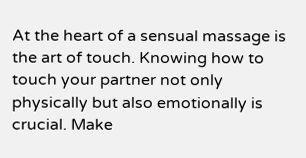At the heart of a sensual massage is the art of touch. Knowing how to touch your partner not only physically but also emotionally is crucial. Make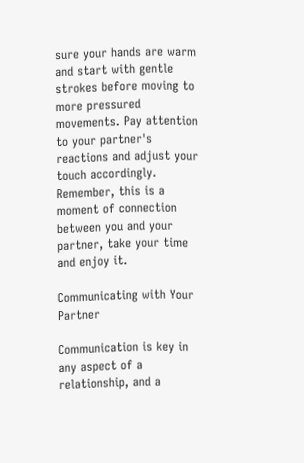sure your hands are warm and start with gentle strokes before moving to more pressured movements. Pay attention to your partner's reactions and adjust your touch accordingly. Remember, this is a moment of connection between you and your partner, take your time and enjoy it.

Communicating with Your Partner

Communication is key in any aspect of a relationship, and a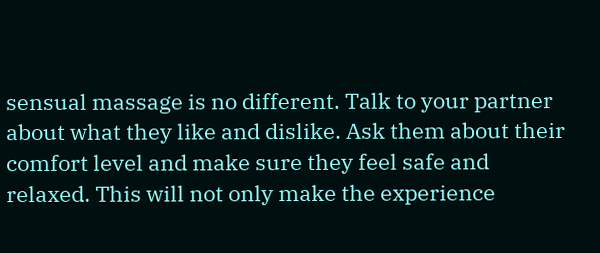sensual massage is no different. Talk to your partner about what they like and dislike. Ask them about their comfort level and make sure they feel safe and relaxed. This will not only make the experience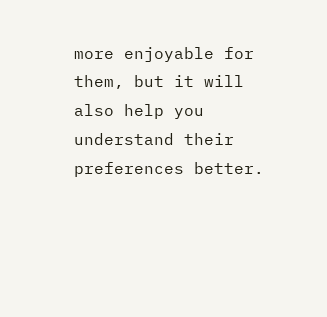more enjoyable for them, but it will also help you understand their preferences better.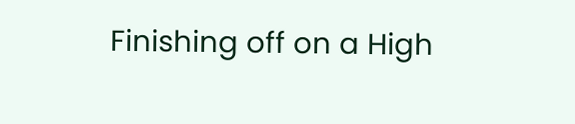Finishing off on a High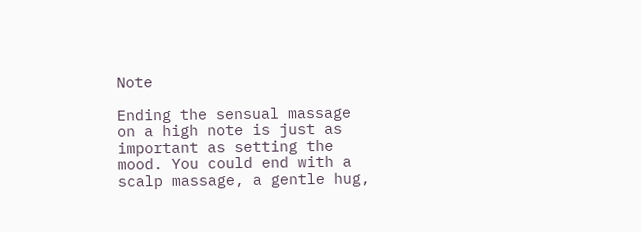Note

Ending the sensual massage on a high note is just as important as setting the mood. You could end with a scalp massage, a gentle hug,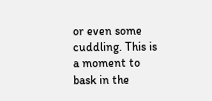or even some cuddling. This is a moment to bask in the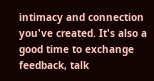intimacy and connection you've created. It's also a good time to exchange feedback, talk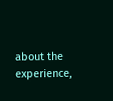about the experience,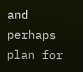and perhaps plan for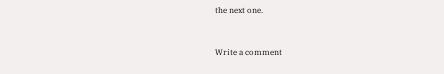the next one.


Write a comment